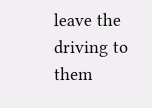leave the driving to them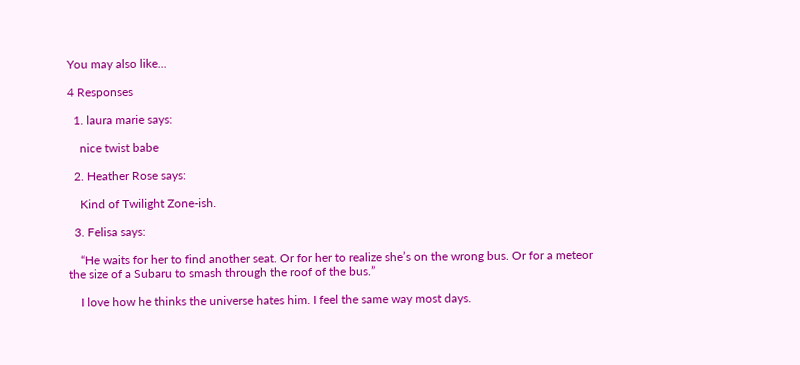You may also like...

4 Responses

  1. laura marie says:

    nice twist babe

  2. Heather Rose says:

    Kind of Twilight Zone-ish.

  3. Felisa says:

    “He waits for her to find another seat. Or for her to realize she’s on the wrong bus. Or for a meteor the size of a Subaru to smash through the roof of the bus.”

    I love how he thinks the universe hates him. I feel the same way most days.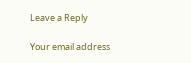Leave a Reply

Your email address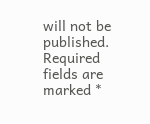will not be published. Required fields are marked *